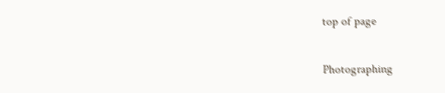top of page

Photographing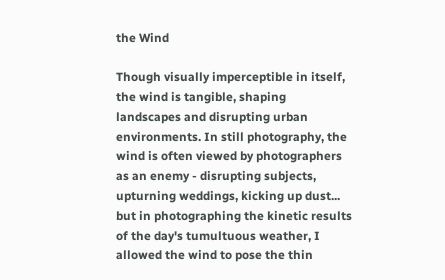the Wind

Though visually imperceptible in itself, the wind is tangible, shaping landscapes and disrupting urban environments. In still photography, the wind is often viewed by photographers as an enemy - disrupting subjects, upturning weddings, kicking up dust... but in photographing the kinetic results of the day's tumultuous weather, I allowed the wind to pose the thin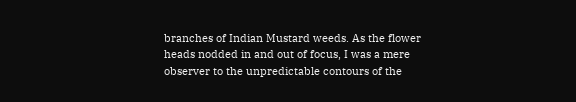branches of Indian Mustard weeds. As the flower heads nodded in and out of focus, I was a mere observer to the unpredictable contours of the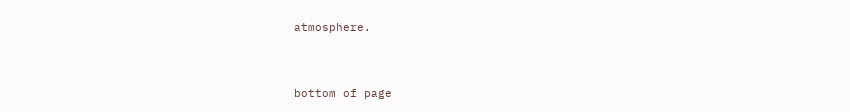atmosphere.


bottom of page